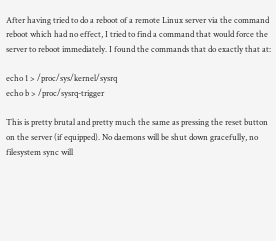After having tried to do a reboot of a remote Linux server via the command reboot which had no effect, I tried to find a command that would force the server to reboot immediately. I found the commands that do exactly that at:

echo 1 > /proc/sys/kernel/sysrq
echo b > /proc/sysrq-trigger

This is pretty brutal and pretty much the same as pressing the reset button on the server (if equipped). No daemons will be shut down gracefully, no filesystem sync will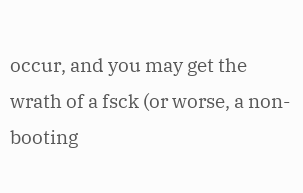occur, and you may get the wrath of a fsck (or worse, a non-booting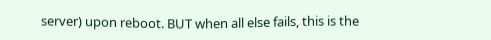server) upon reboot. BUT when all else fails, this is the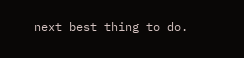next best thing to do.